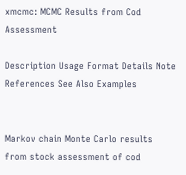xmcmc: MCMC Results from Cod Assessment

Description Usage Format Details Note References See Also Examples


Markov chain Monte Carlo results from stock assessment of cod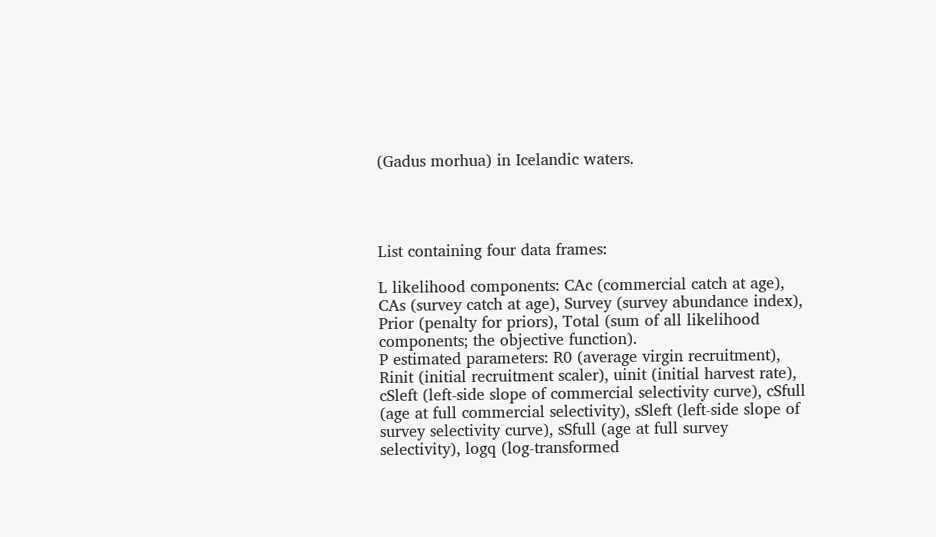(Gadus morhua) in Icelandic waters.




List containing four data frames:

L likelihood components: CAc (commercial catch at age), CAs (survey catch at age), Survey (survey abundance index), Prior (penalty for priors), Total (sum of all likelihood components; the objective function).
P estimated parameters: R0 (average virgin recruitment), Rinit (initial recruitment scaler), uinit (initial harvest rate), cSleft (left-side slope of commercial selectivity curve), cSfull (age at full commercial selectivity), sSleft (left-side slope of survey selectivity curve), sSfull (age at full survey selectivity), logq (log-transformed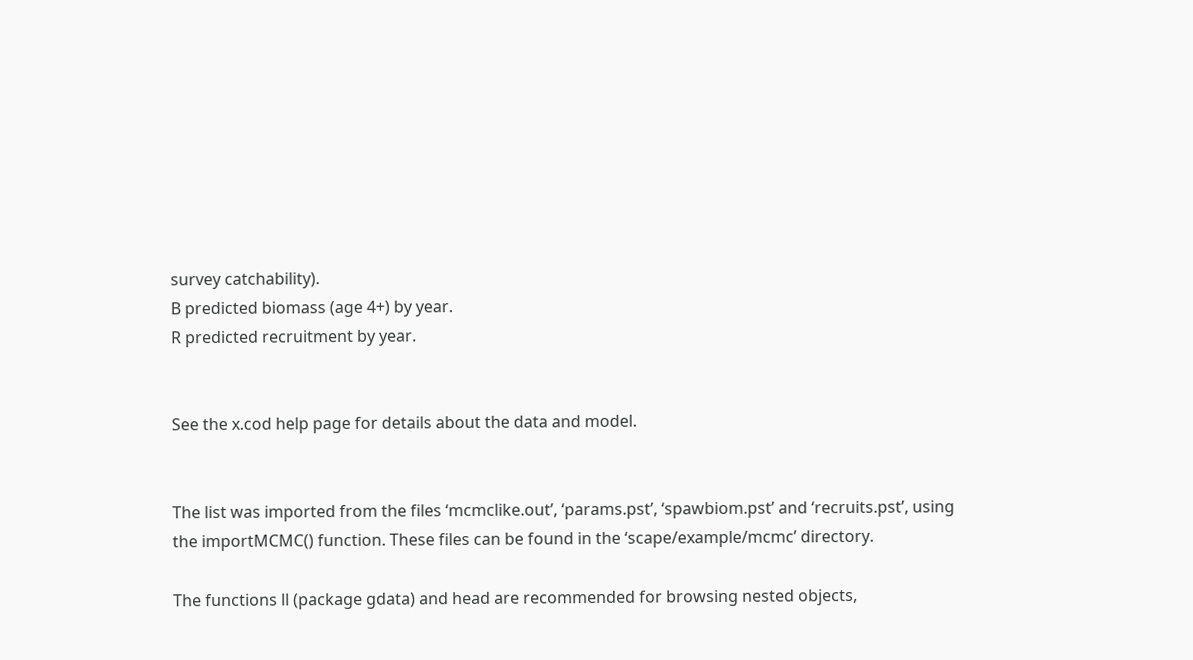survey catchability).
B predicted biomass (age 4+) by year.
R predicted recruitment by year.


See the x.cod help page for details about the data and model.


The list was imported from the files ‘mcmclike.out’, ‘params.pst’, ‘spawbiom.pst’ and ‘recruits.pst’, using the importMCMC() function. These files can be found in the ‘scape/example/mcmc’ directory.

The functions ll (package gdata) and head are recommended for browsing nested objects,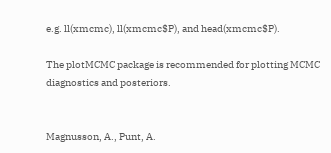e.g. ll(xmcmc), ll(xmcmc$P), and head(xmcmc$P).

The plotMCMC package is recommended for plotting MCMC diagnostics and posteriors.


Magnusson, A., Punt, A.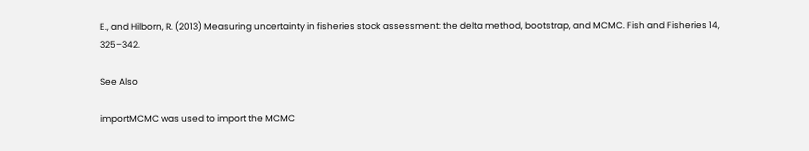E., and Hilborn, R. (2013) Measuring uncertainty in fisheries stock assessment: the delta method, bootstrap, and MCMC. Fish and Fisheries 14, 325–342.

See Also

importMCMC was used to import the MCMC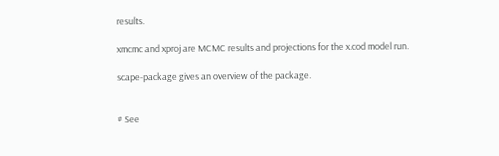results.

xmcmc and xproj are MCMC results and projections for the x.cod model run.

scape-package gives an overview of the package.


# See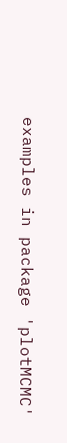examples in package 'plotMCMC'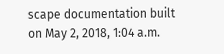scape documentation built on May 2, 2018, 1:04 a.m.